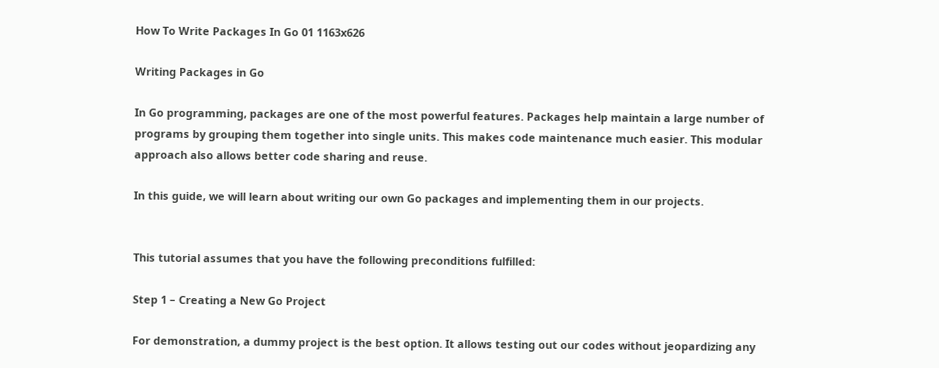How To Write Packages In Go 01 1163x626

Writing Packages in Go

In Go programming, packages are one of the most powerful features. Packages help maintain a large number of programs by grouping them together into single units. This makes code maintenance much easier. This modular approach also allows better code sharing and reuse.

In this guide, we will learn about writing our own Go packages and implementing them in our projects.


This tutorial assumes that you have the following preconditions fulfilled:

Step 1 – Creating a New Go Project

For demonstration, a dummy project is the best option. It allows testing out our codes without jeopardizing any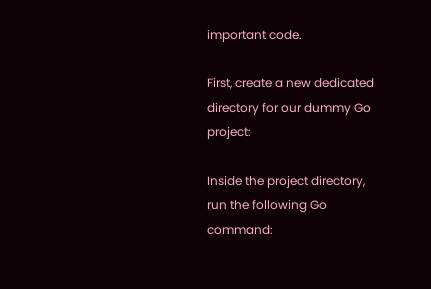important code.

First, create a new dedicated directory for our dummy Go project:

Inside the project directory, run the following Go command: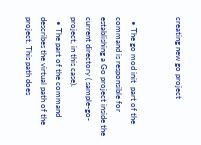creating new go project


  • The go mod init  part of the command is responsible for establishing a Go project inside the current directory ( sample-go-project, in this case).
  • The part of the command describes the virtual path of the project. This path does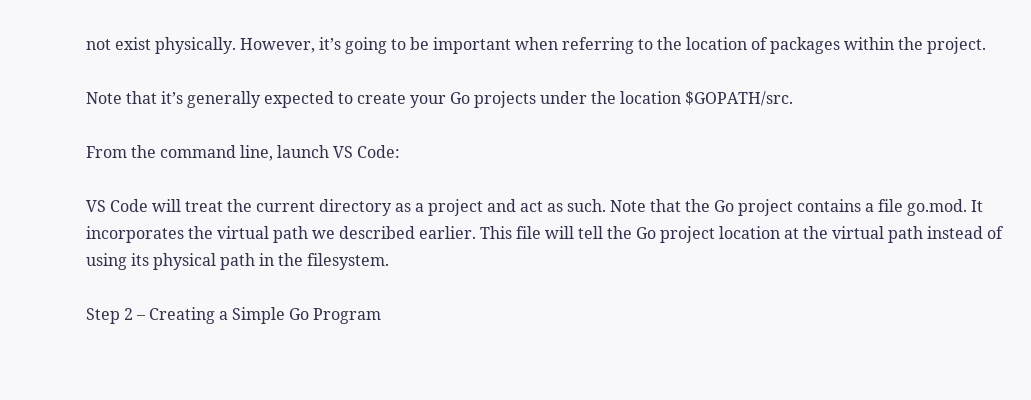not exist physically. However, it’s going to be important when referring to the location of packages within the project.

Note that it’s generally expected to create your Go projects under the location $GOPATH/src.

From the command line, launch VS Code:

VS Code will treat the current directory as a project and act as such. Note that the Go project contains a file go.mod. It incorporates the virtual path we described earlier. This file will tell the Go project location at the virtual path instead of using its physical path in the filesystem.

Step 2 – Creating a Simple Go Program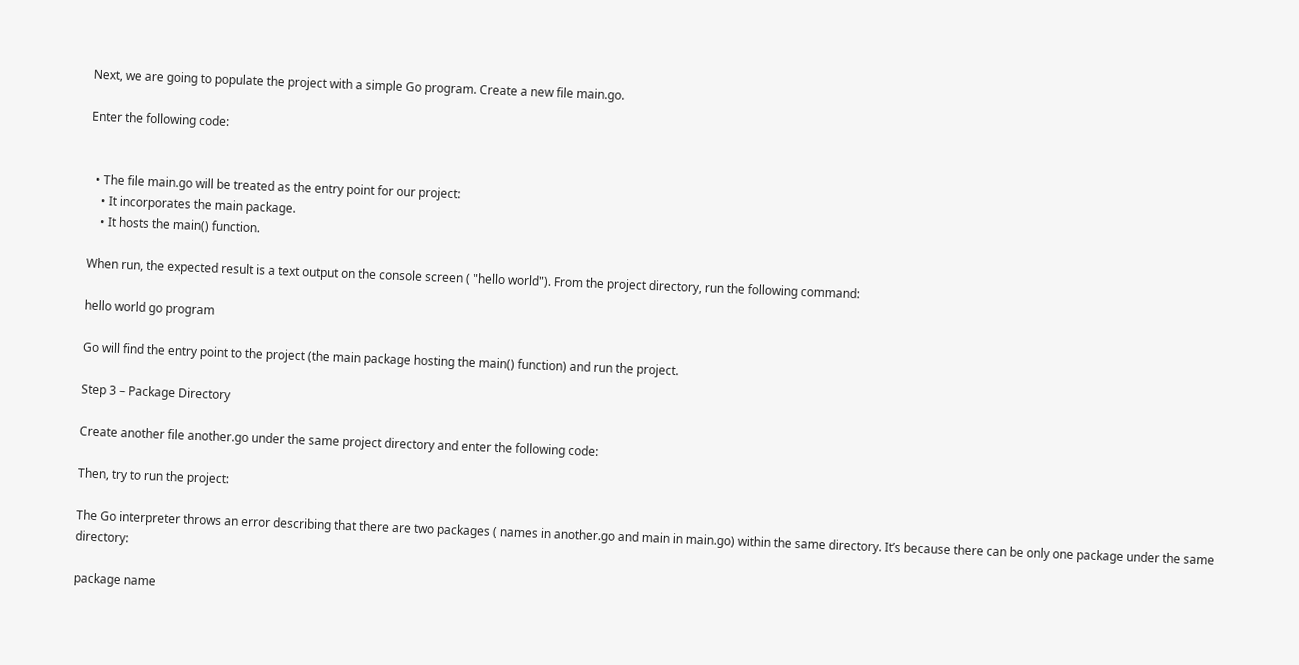Next, we are going to populate the project with a simple Go program. Create a new file main.go.

Enter the following code:


  • The file main.go will be treated as the entry point for our project:
    • It incorporates the main package.
    • It hosts the main() function.

When run, the expected result is a text output on the console screen ( "hello world"). From the project directory, run the following command:

hello world go program

Go will find the entry point to the project (the main package hosting the main() function) and run the project.

Step 3 – Package Directory

Create another file another.go under the same project directory and enter the following code:

Then, try to run the project:

The Go interpreter throws an error describing that there are two packages ( names in another.go and main in main.go) within the same directory. It’s because there can be only one package under the same directory:

package name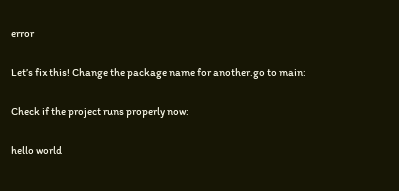error

Let’s fix this! Change the package name for another.go to main:

Check if the project runs properly now:

hello world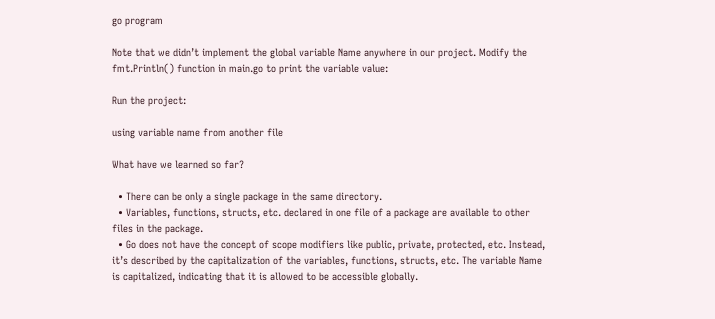go program

Note that we didn’t implement the global variable Name anywhere in our project. Modify the fmt.Println() function in main.go to print the variable value:

Run the project:

using variable name from another file

What have we learned so far?

  • There can be only a single package in the same directory.
  • Variables, functions, structs, etc. declared in one file of a package are available to other files in the package.
  • Go does not have the concept of scope modifiers like public, private, protected, etc. Instead, it’s described by the capitalization of the variables, functions, structs, etc. The variable Name is capitalized, indicating that it is allowed to be accessible globally.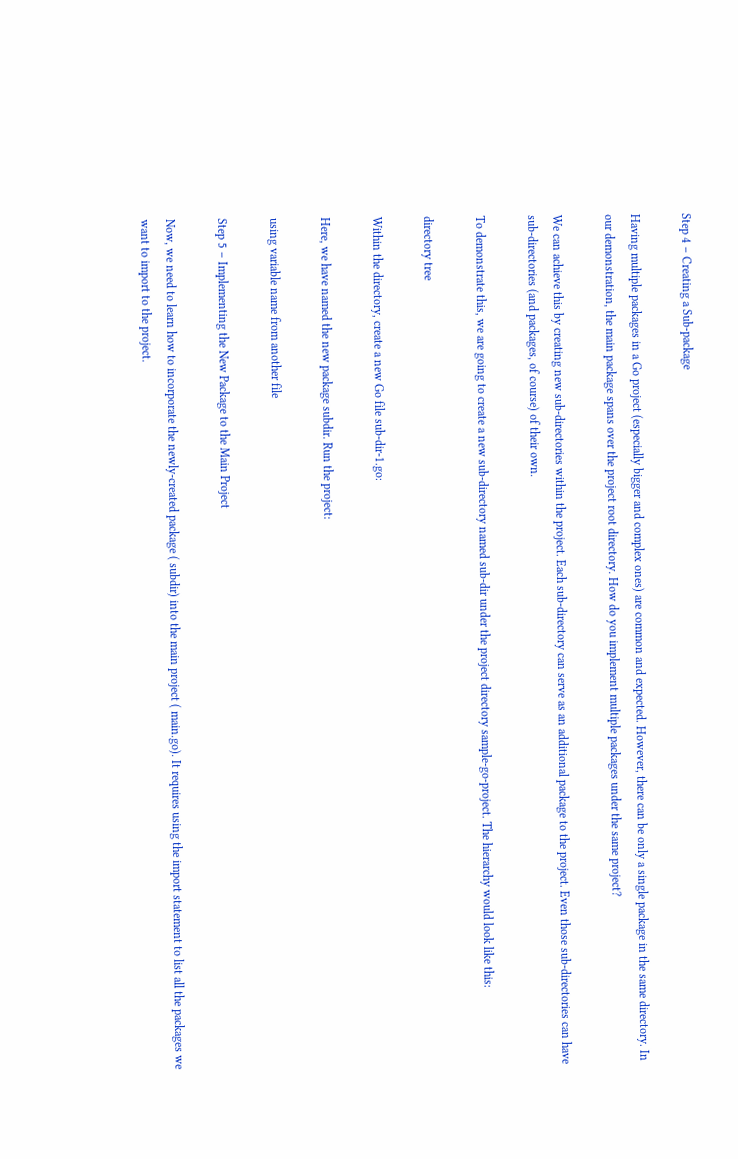Step 4 – Creating a Sub-package

Having multiple packages in a Go project (especially bigger and complex ones) are common and expected. However, there can be only a single package in the same directory. In our demonstration, the main package spans over the project root directory. How do you implement multiple packages under the same project?

We can achieve this by creating new sub-directories within the project. Each sub-directory can serve as an additional package to the project. Even those sub-directories can have sub-directories (and packages, of course) of their own.

To demonstrate this, we are going to create a new sub-directory named sub-dir under the project directory sample-go-project. The hierarchy would look like this:

directory tree

Within the directory, create a new Go file sub-dir-1.go:

Here, we have named the new package subdir. Run the project:

using variable name from another file

Step 5 – Implementing the New Package to the Main Project

Now, we need to learn how to incorporate the newly-created package ( subdir) into the main project ( main.go). It requires using the import statement to list all the packages we want to import to the project.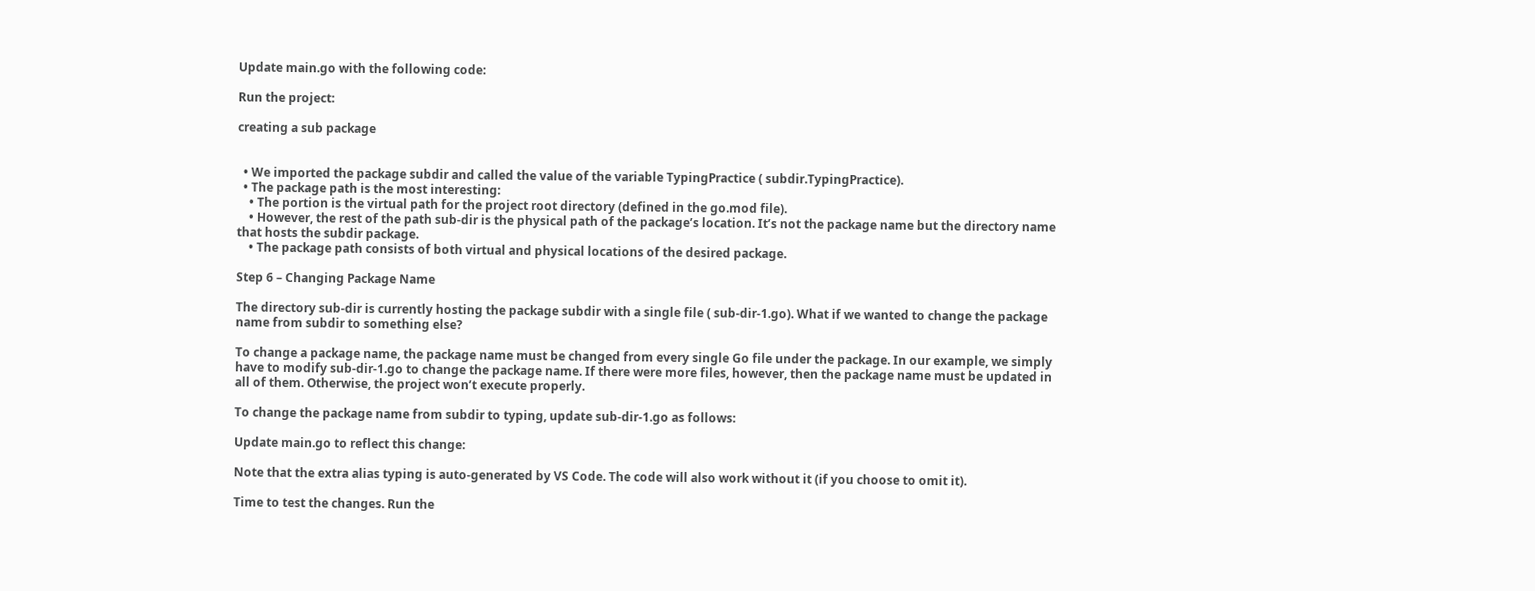Update main.go with the following code:

Run the project:

creating a sub package


  • We imported the package subdir and called the value of the variable TypingPractice ( subdir.TypingPractice).
  • The package path is the most interesting:
    • The portion is the virtual path for the project root directory (defined in the go.mod file).
    • However, the rest of the path sub-dir is the physical path of the package’s location. It’s not the package name but the directory name that hosts the subdir package.
    • The package path consists of both virtual and physical locations of the desired package.

Step 6 – Changing Package Name

The directory sub-dir is currently hosting the package subdir with a single file ( sub-dir-1.go). What if we wanted to change the package name from subdir to something else?

To change a package name, the package name must be changed from every single Go file under the package. In our example, we simply have to modify sub-dir-1.go to change the package name. If there were more files, however, then the package name must be updated in all of them. Otherwise, the project won’t execute properly.

To change the package name from subdir to typing, update sub-dir-1.go as follows:

Update main.go to reflect this change:

Note that the extra alias typing is auto-generated by VS Code. The code will also work without it (if you choose to omit it).

Time to test the changes. Run the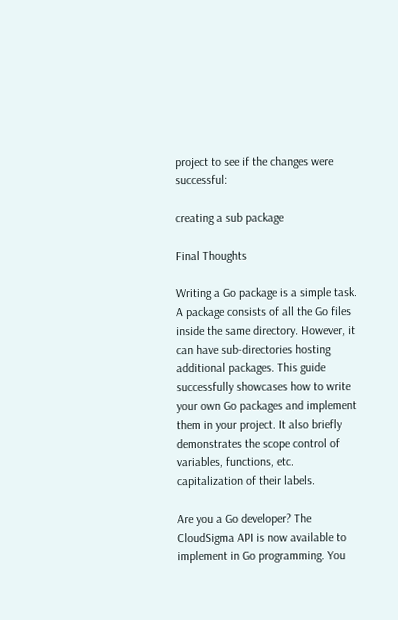project to see if the changes were successful:

creating a sub package

Final Thoughts

Writing a Go package is a simple task. A package consists of all the Go files inside the same directory. However, it can have sub-directories hosting additional packages. This guide successfully showcases how to write your own Go packages and implement them in your project. It also briefly demonstrates the scope control of variables, functions, etc. capitalization of their labels.

Are you a Go developer? The CloudSigma API is now available to implement in Go programming. You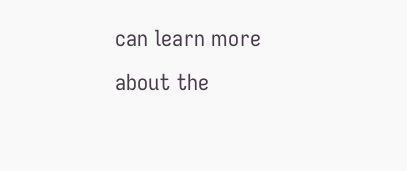can learn more about the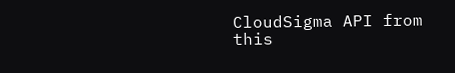CloudSigma API from this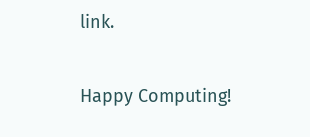link.

Happy Computing!